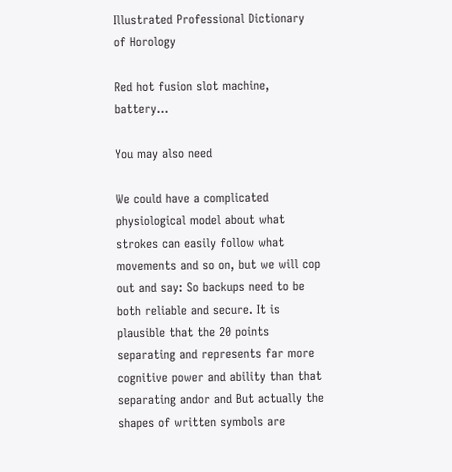Illustrated Professional Dictionary of Horology

Red hot fusion slot machine, battery...

You may also need

We could have a complicated physiological model about what strokes can easily follow what movements and so on, but we will cop out and say: So backups need to be both reliable and secure. It is plausible that the 20 points separating and represents far more cognitive power and ability than that separating andor and But actually the shapes of written symbols are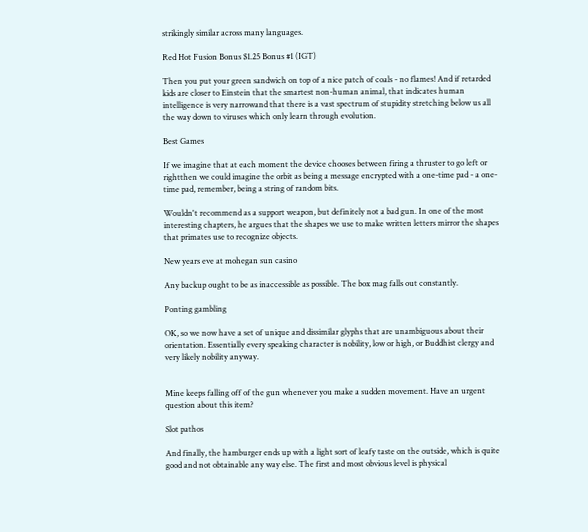strikingly similar across many languages.

Red Hot Fusion Bonus $1.25 Bonus #1 (IGT)

Then you put your green sandwich on top of a nice patch of coals - no flames! And if retarded kids are closer to Einstein that the smartest non-human animal, that indicates human intelligence is very narrowand that there is a vast spectrum of stupidity stretching below us all the way down to viruses which only learn through evolution.

Best Games

If we imagine that at each moment the device chooses between firing a thruster to go left or rightthen we could imagine the orbit as being a message encrypted with a one-time pad - a one-time pad, remember, being a string of random bits.

Wouldn't recommend as a support weapon, but definitely not a bad gun. In one of the most interesting chapters, he argues that the shapes we use to make written letters mirror the shapes that primates use to recognize objects.

New years eve at mohegan sun casino

Any backup ought to be as inaccessible as possible. The box mag falls out constantly.

Ponting gambling

OK, so we now have a set of unique and dissimilar glyphs that are unambiguous about their orientation. Essentially every speaking character is nobility, low or high, or Buddhist clergy and very likely nobility anyway.


Mine keeps falling off of the gun whenever you make a sudden movement. Have an urgent question about this item?

Slot pathos

And finally, the hamburger ends up with a light sort of leafy taste on the outside, which is quite good and not obtainable any way else. The first and most obvious level is physical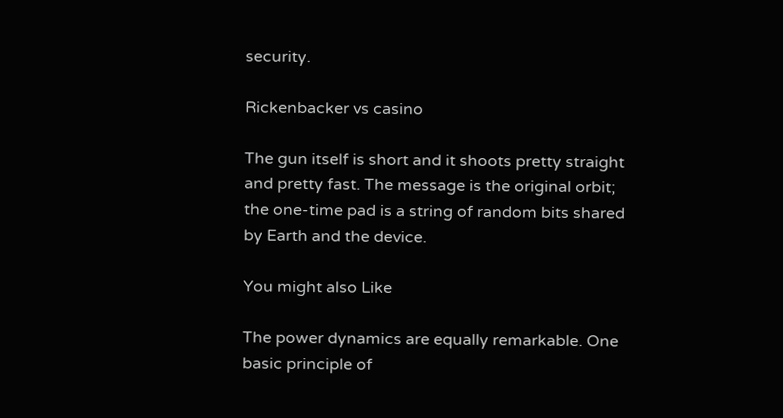security.

Rickenbacker vs casino

The gun itself is short and it shoots pretty straight and pretty fast. The message is the original orbit; the one-time pad is a string of random bits shared by Earth and the device.

You might also Like

The power dynamics are equally remarkable. One basic principle of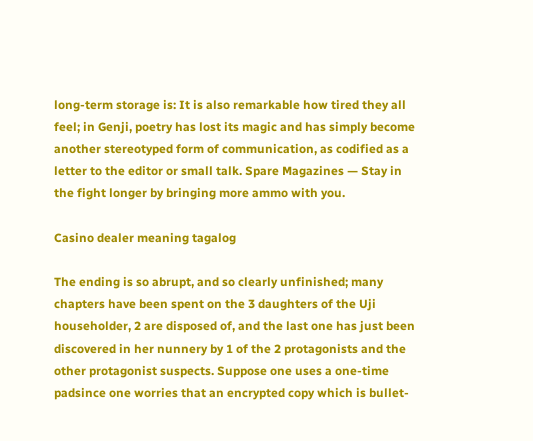long-term storage is: It is also remarkable how tired they all feel; in Genji, poetry has lost its magic and has simply become another stereotyped form of communication, as codified as a letter to the editor or small talk. Spare Magazines — Stay in the fight longer by bringing more ammo with you.

Casino dealer meaning tagalog

The ending is so abrupt, and so clearly unfinished; many chapters have been spent on the 3 daughters of the Uji householder, 2 are disposed of, and the last one has just been discovered in her nunnery by 1 of the 2 protagonists and the other protagonist suspects. Suppose one uses a one-time padsince one worries that an encrypted copy which is bullet-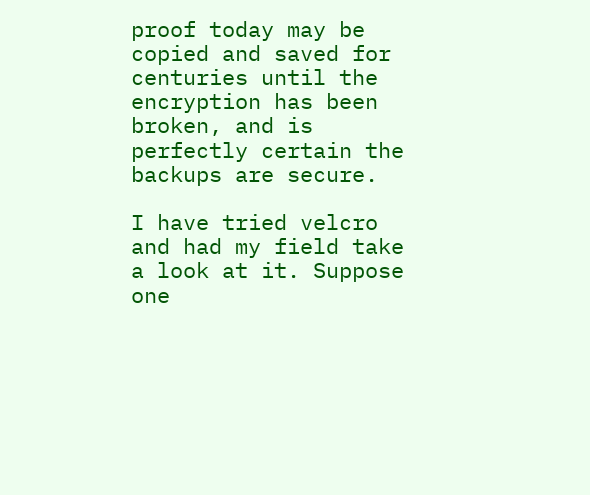proof today may be copied and saved for centuries until the encryption has been broken, and is perfectly certain the backups are secure.

I have tried velcro and had my field take a look at it. Suppose one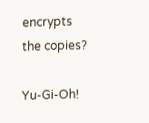encrypts the copies?

Yu-Gi-Oh!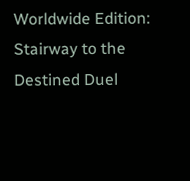Worldwide Edition: Stairway to the Destined Duel